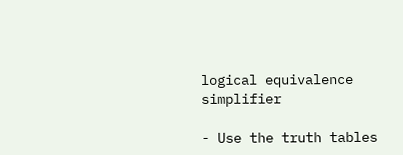logical equivalence simplifier

- Use the truth tables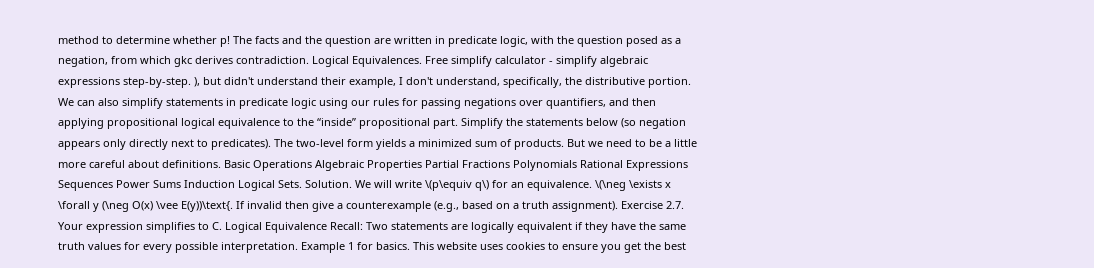method to determine whether p! The facts and the question are written in predicate logic, with the question posed as a negation, from which gkc derives contradiction. Logical Equivalences. Free simplify calculator - simplify algebraic expressions step-by-step. ), but didn't understand their example, I don't understand, specifically, the distributive portion. We can also simplify statements in predicate logic using our rules for passing negations over quantifiers, and then applying propositional logical equivalence to the “inside” propositional part. Simplify the statements below (so negation appears only directly next to predicates). The two-level form yields a minimized sum of products. But we need to be a little more careful about definitions. Basic Operations Algebraic Properties Partial Fractions Polynomials Rational Expressions Sequences Power Sums Induction Logical Sets. Solution. We will write \(p\equiv q\) for an equivalence. \(\neg \exists x \forall y (\neg O(x) \vee E(y))\text{. If invalid then give a counterexample (e.g., based on a truth assignment). Exercise 2.7. Your expression simplifies to C. Logical Equivalence Recall: Two statements are logically equivalent if they have the same truth values for every possible interpretation. Example 1 for basics. This website uses cookies to ensure you get the best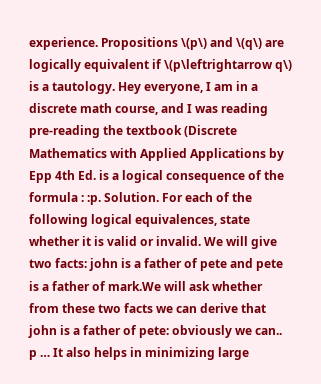experience. Propositions \(p\) and \(q\) are logically equivalent if \(p\leftrightarrow q\) is a tautology. Hey everyone, I am in a discrete math course, and I was reading pre-reading the textbook (Discrete Mathematics with Applied Applications by Epp 4th Ed. is a logical consequence of the formula : :p. Solution. For each of the following logical equivalences, state whether it is valid or invalid. We will give two facts: john is a father of pete and pete is a father of mark.We will ask whether from these two facts we can derive that john is a father of pete: obviously we can.. p … It also helps in minimizing large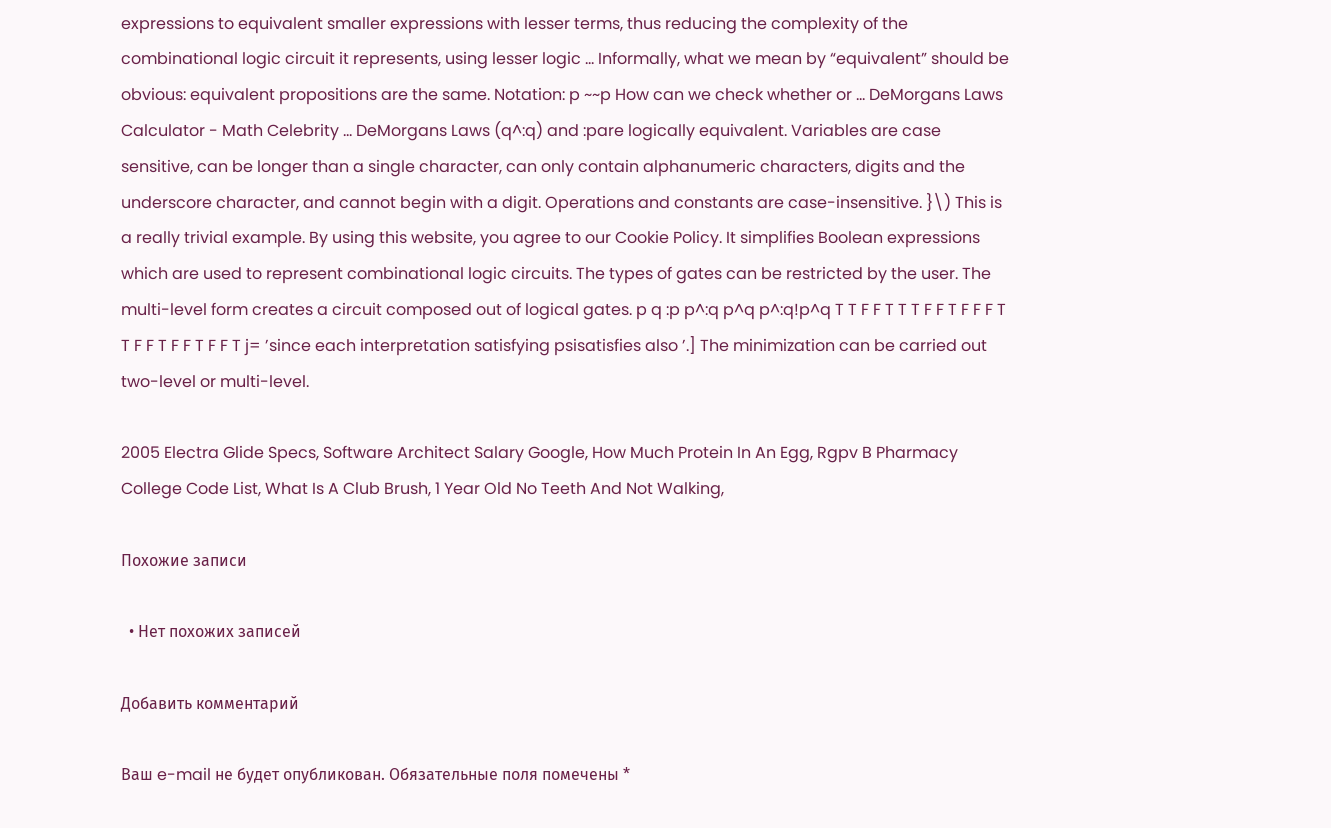expressions to equivalent smaller expressions with lesser terms, thus reducing the complexity of the combinational logic circuit it represents, using lesser logic … Informally, what we mean by “equivalent” should be obvious: equivalent propositions are the same. Notation: p ~~p How can we check whether or … DeMorgans Laws Calculator - Math Celebrity ... DeMorgans Laws (q^:q) and :pare logically equivalent. Variables are case sensitive, can be longer than a single character, can only contain alphanumeric characters, digits and the underscore character, and cannot begin with a digit. Operations and constants are case-insensitive. }\) This is a really trivial example. By using this website, you agree to our Cookie Policy. It simplifies Boolean expressions which are used to represent combinational logic circuits. The types of gates can be restricted by the user. The multi-level form creates a circuit composed out of logical gates. p q :p p^:q p^q p^:q!p^q T T F F T T T F F T F F F T T F F T F F T F F T j= ’since each interpretation satisfying psisatisfies also ’.] The minimization can be carried out two-level or multi-level.

2005 Electra Glide Specs, Software Architect Salary Google, How Much Protein In An Egg, Rgpv B Pharmacy College Code List, What Is A Club Brush, 1 Year Old No Teeth And Not Walking,

Похожие записи

  • Нет похожих записей

Добавить комментарий

Ваш e-mail не будет опубликован. Обязательные поля помечены *